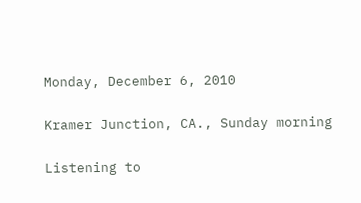Monday, December 6, 2010

Kramer Junction, CA., Sunday morning

Listening to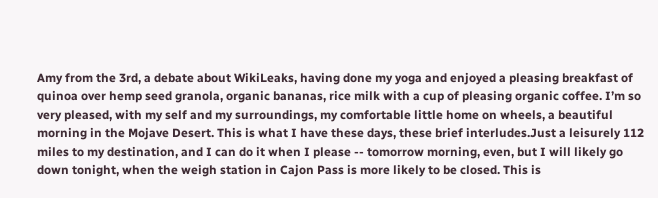Amy from the 3rd, a debate about WikiLeaks, having done my yoga and enjoyed a pleasing breakfast of quinoa over hemp seed granola, organic bananas, rice milk with a cup of pleasing organic coffee. I’m so very pleased, with my self and my surroundings, my comfortable little home on wheels, a beautiful morning in the Mojave Desert. This is what I have these days, these brief interludes.Just a leisurely 112 miles to my destination, and I can do it when I please -- tomorrow morning, even, but I will likely go down tonight, when the weigh station in Cajon Pass is more likely to be closed. This is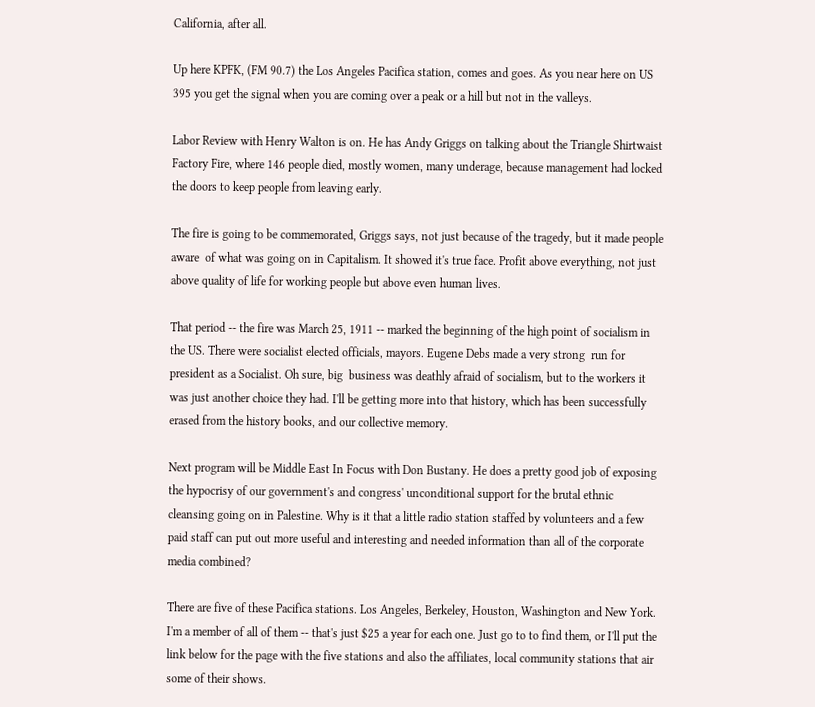California, after all.

Up here KPFK, (FM 90.7) the Los Angeles Pacifica station, comes and goes. As you near here on US 395 you get the signal when you are coming over a peak or a hill but not in the valleys.

Labor Review with Henry Walton is on. He has Andy Griggs on talking about the Triangle Shirtwaist Factory Fire, where 146 people died, mostly women, many underage, because management had locked the doors to keep people from leaving early.

The fire is going to be commemorated, Griggs says, not just because of the tragedy, but it made people aware  of what was going on in Capitalism. It showed it's true face. Profit above everything, not just above quality of life for working people but above even human lives.

That period -- the fire was March 25, 1911 -- marked the beginning of the high point of socialism in the US. There were socialist elected officials, mayors. Eugene Debs made a very strong  run for president as a Socialist. Oh sure, big  business was deathly afraid of socialism, but to the workers it was just another choice they had. I'll be getting more into that history, which has been successfully erased from the history books, and our collective memory.

Next program will be Middle East In Focus with Don Bustany. He does a pretty good job of exposing the hypocrisy of our government's and congress' unconditional support for the brutal ethnic cleansing going on in Palestine. Why is it that a little radio station staffed by volunteers and a few paid staff can put out more useful and interesting and needed information than all of the corporate media combined?

There are five of these Pacifica stations. Los Angeles, Berkeley, Houston, Washington and New York.  I'm a member of all of them -- that's just $25 a year for each one. Just go to to find them, or I'll put the link below for the page with the five stations and also the affiliates, local community stations that air some of their shows.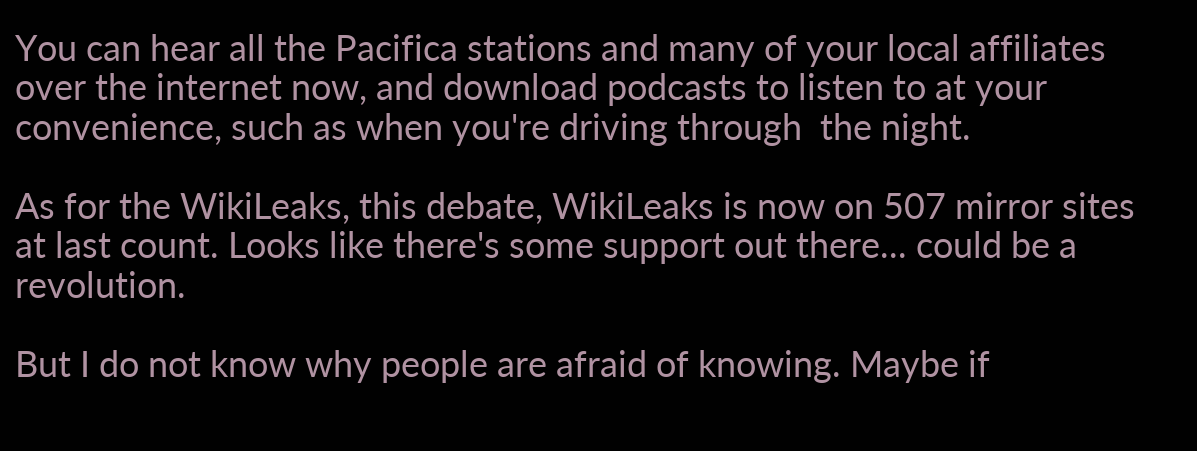You can hear all the Pacifica stations and many of your local affiliates over the internet now, and download podcasts to listen to at your convenience, such as when you're driving through  the night.

As for the WikiLeaks, this debate, WikiLeaks is now on 507 mirror sites at last count. Looks like there's some support out there... could be a revolution.

But I do not know why people are afraid of knowing. Maybe if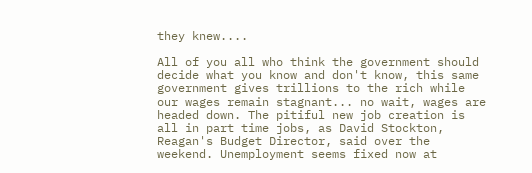they knew....

All of you all who think the government should decide what you know and don't know, this same government gives trillions to the rich while our wages remain stagnant... no wait, wages are headed down. The pitiful new job creation is all in part time jobs, as David Stockton, Reagan's Budget Director, said over the weekend. Unemployment seems fixed now at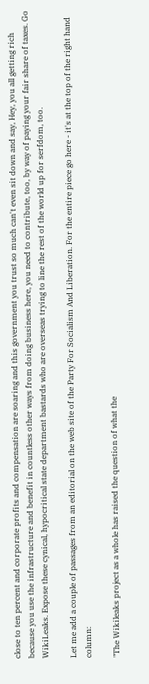close to ten percent and corporate profits and compensation are soaring and this government you trust so much can't even sit down and say, Hey, you all getting rich because you use the infrastructure and benefit in countless other ways from doing business here, you need to contribute, too, by way of paying your fair share of taxes. Go WikiLeaks. Expose these cynical, hypocritical state department bastards who are overseas trying to line the rest of the world up for serfdom, too.

Let me add a couple of passages from an editorial on the web site of the Party For Socialism And Liberation. For the entire piece go here - it's at the top of the right hand column:

"The Wikileaks project as a whole has raised the question of what the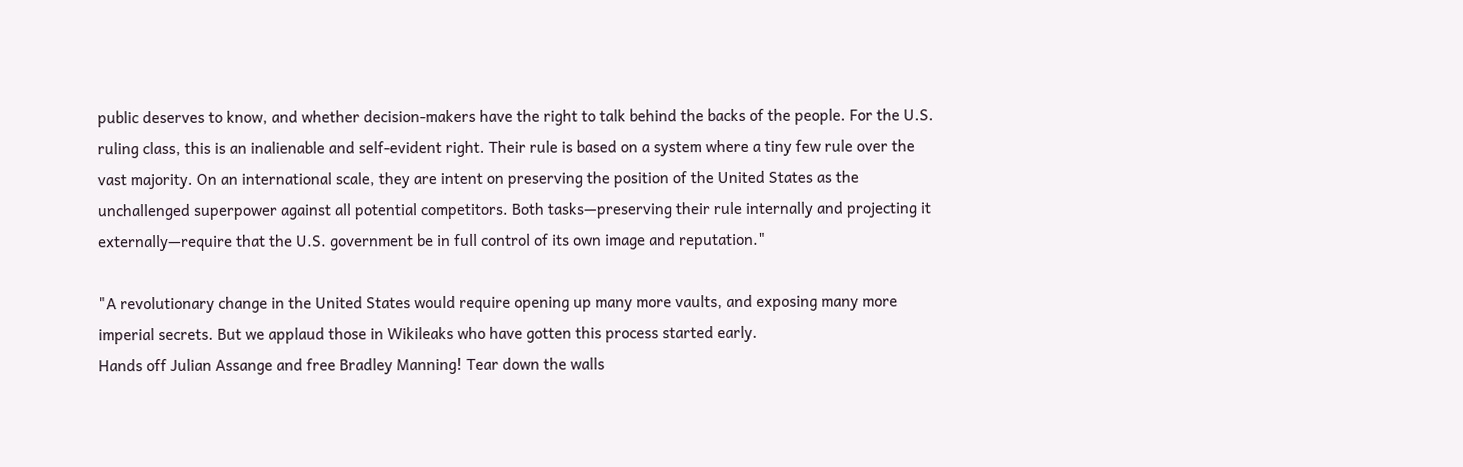public deserves to know, and whether decision-makers have the right to talk behind the backs of the people. For the U.S. ruling class, this is an inalienable and self-evident right. Their rule is based on a system where a tiny few rule over the vast majority. On an international scale, they are intent on preserving the position of the United States as the unchallenged superpower against all potential competitors. Both tasks—preserving their rule internally and projecting it externally—require that the U.S. government be in full control of its own image and reputation."

"A revolutionary change in the United States would require opening up many more vaults, and exposing many more imperial secrets. But we applaud those in Wikileaks who have gotten this process started early.
Hands off Julian Assange and free Bradley Manning! Tear down the walls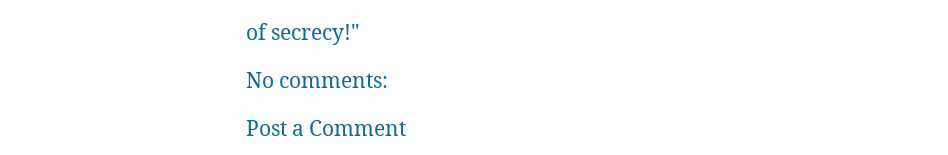of secrecy!"

No comments:

Post a Comment